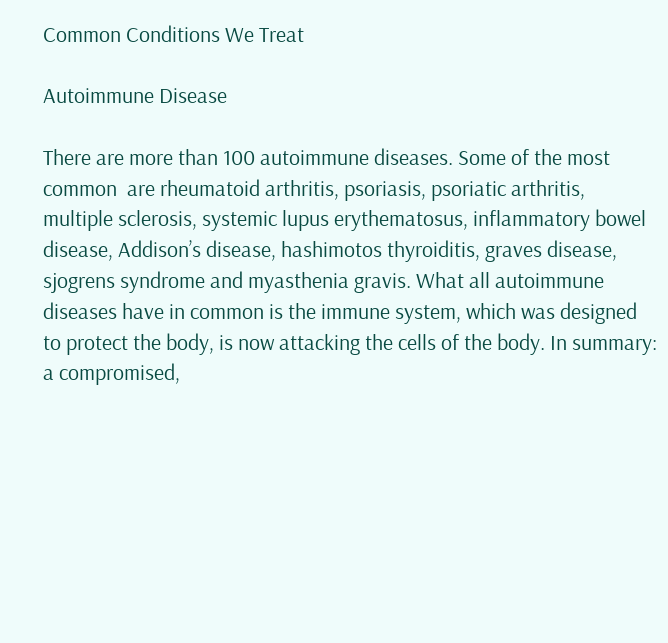Common Conditions We Treat

Autoimmune Disease

There are more than 100 autoimmune diseases. Some of the most common  are rheumatoid arthritis, psoriasis, psoriatic arthritis, multiple sclerosis, systemic lupus erythematosus, inflammatory bowel disease, Addison’s disease, hashimotos thyroiditis, graves disease, sjogrens syndrome and myasthenia gravis. What all autoimmune diseases have in common is the immune system, which was designed to protect the body, is now attacking the cells of the body. In summary: a compromised,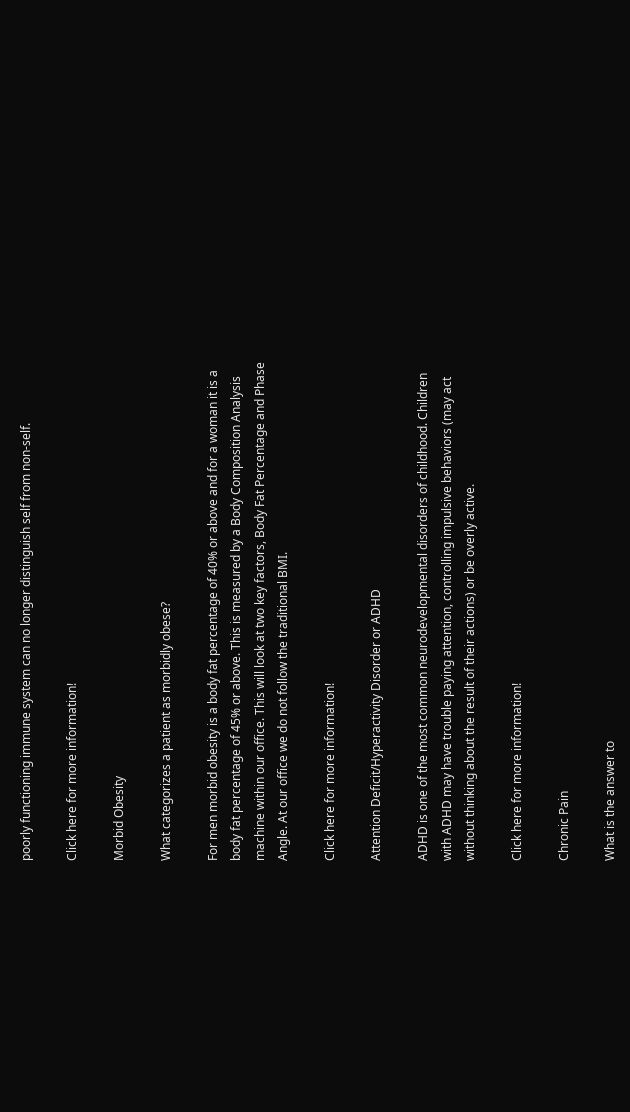poorly functioning immune system can no longer distinguish self from non-self.

Click here for more information!

Morbid Obesity

What categorizes a patient as morbidly obese?

For men morbid obesity is a body fat percentage of 40% or above and for a woman it is a body fat percentage of 45% or above. This is measured by a Body Composition Analysis machine within our office. This will look at two key factors, Body Fat Percentage and Phase Angle. At our office we do not follow the traditional BMI.

Click here for more information!

Attention Deficit/Hyperactivity Disorder or ADHD

ADHD is one of the most common neurodevelopmental disorders of childhood. Children with ADHD may have trouble paying attention, controlling impulsive behaviors (may act without thinking about the result of their actions) or be overly active.

Click here for more information!

Chronic Pain

What is the answer to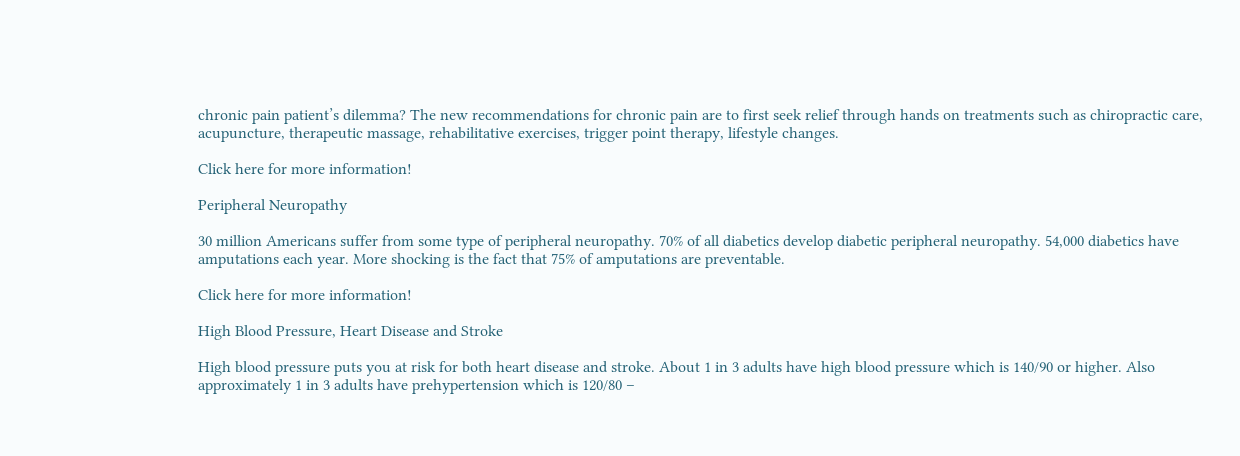chronic pain patient’s dilemma? The new recommendations for chronic pain are to first seek relief through hands on treatments such as chiropractic care, acupuncture, therapeutic massage, rehabilitative exercises, trigger point therapy, lifestyle changes.

Click here for more information!

Peripheral Neuropathy

30 million Americans suffer from some type of peripheral neuropathy. 70% of all diabetics develop diabetic peripheral neuropathy. 54,000 diabetics have amputations each year. More shocking is the fact that 75% of amputations are preventable.

Click here for more information!

High Blood Pressure, Heart Disease and Stroke

High blood pressure puts you at risk for both heart disease and stroke. About 1 in 3 adults have high blood pressure which is 140/90 or higher. Also approximately 1 in 3 adults have prehypertension which is 120/80 –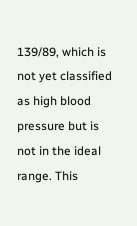139/89, which is not yet classified as high blood pressure but is not in the ideal range. This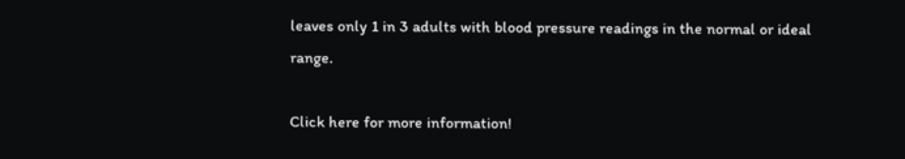leaves only 1 in 3 adults with blood pressure readings in the normal or ideal range.

Click here for more information!